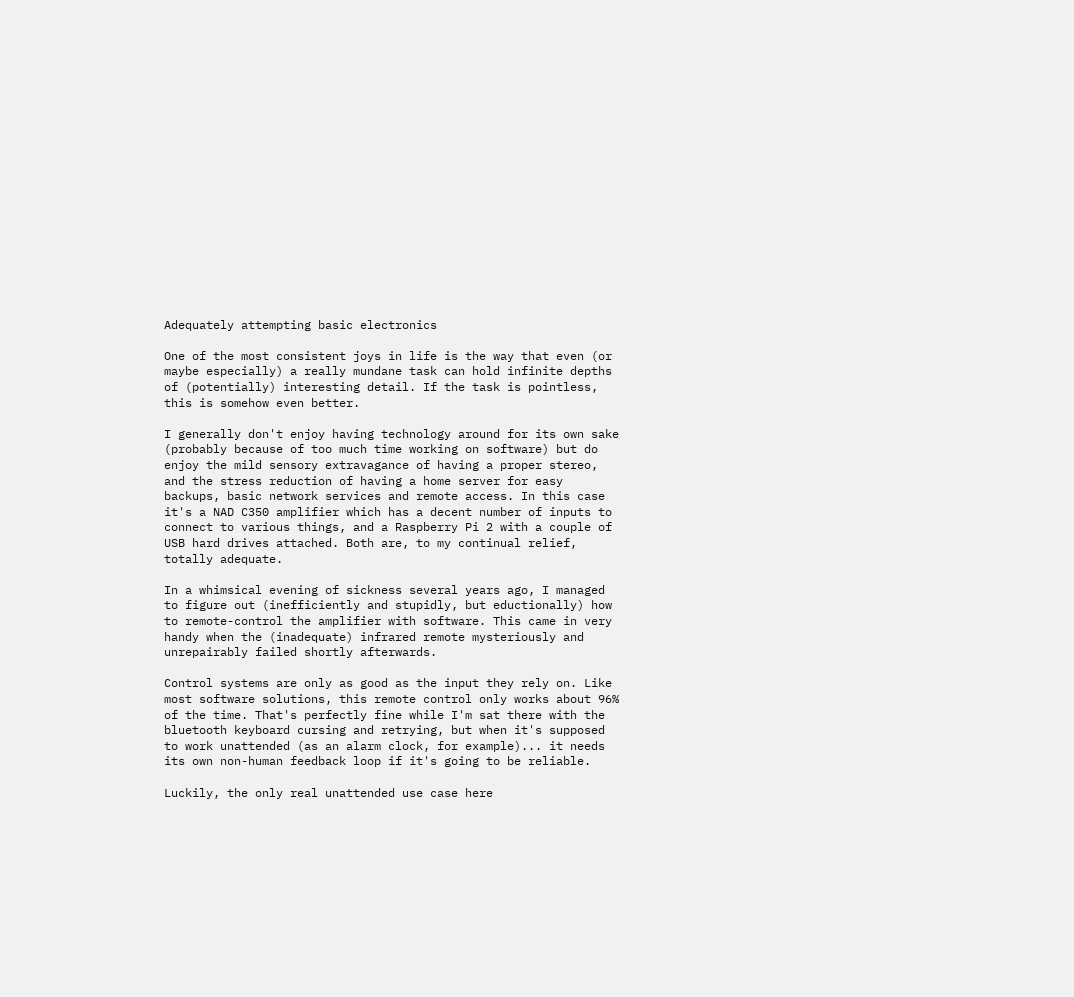Adequately attempting basic electronics

One of the most consistent joys in life is the way that even (or maybe especially) a really mundane task can hold infinite depths of (potentially) interesting detail. If the task is pointless, this is somehow even better.

I generally don't enjoy having technology around for its own sake (probably because of too much time working on software) but do enjoy the mild sensory extravagance of having a proper stereo, and the stress reduction of having a home server for easy backups, basic network services and remote access. In this case it's a NAD C350 amplifier which has a decent number of inputs to connect to various things, and a Raspberry Pi 2 with a couple of USB hard drives attached. Both are, to my continual relief, totally adequate.

In a whimsical evening of sickness several years ago, I managed to figure out (inefficiently and stupidly, but eductionally) how to remote-control the amplifier with software. This came in very handy when the (inadequate) infrared remote mysteriously and unrepairably failed shortly afterwards.

Control systems are only as good as the input they rely on. Like most software solutions, this remote control only works about 96% of the time. That's perfectly fine while I'm sat there with the bluetooth keyboard cursing and retrying, but when it's supposed to work unattended (as an alarm clock, for example)... it needs its own non-human feedback loop if it's going to be reliable.

Luckily, the only real unattended use case here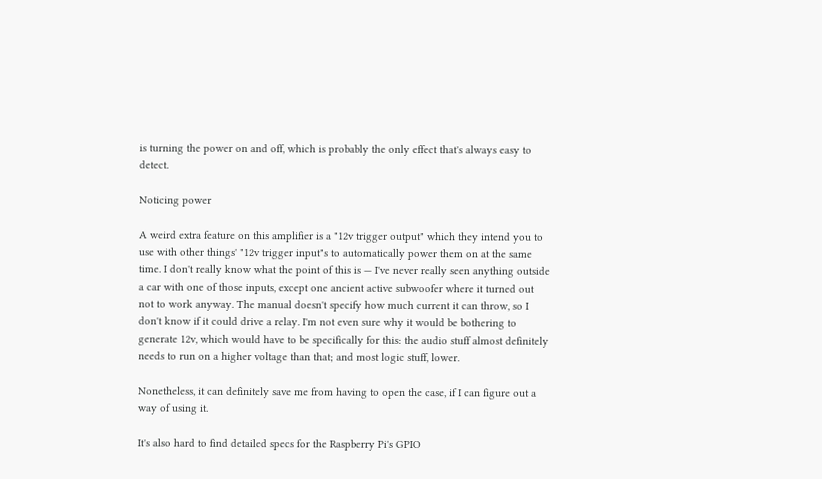is turning the power on and off, which is probably the only effect that's always easy to detect.

Noticing power

A weird extra feature on this amplifier is a "12v trigger output" which they intend you to use with other things' "12v trigger input"s to automatically power them on at the same time. I don't really know what the point of this is — I've never really seen anything outside a car with one of those inputs, except one ancient active subwoofer where it turned out not to work anyway. The manual doesn't specify how much current it can throw, so I don't know if it could drive a relay. I'm not even sure why it would be bothering to generate 12v, which would have to be specifically for this: the audio stuff almost definitely needs to run on a higher voltage than that; and most logic stuff, lower.

Nonetheless, it can definitely save me from having to open the case, if I can figure out a way of using it.

It's also hard to find detailed specs for the Raspberry Pi's GPIO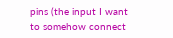pins (the input I want to somehow connect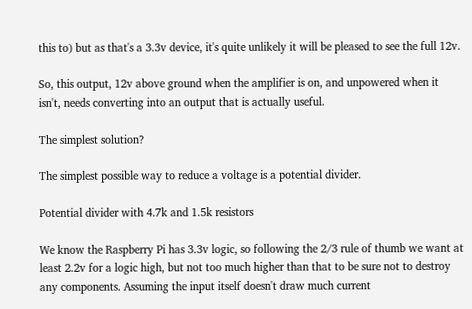this to) but as that's a 3.3v device, it's quite unlikely it will be pleased to see the full 12v.

So, this output, 12v above ground when the amplifier is on, and unpowered when it isn't, needs converting into an output that is actually useful.

The simplest solution?

The simplest possible way to reduce a voltage is a potential divider.

Potential divider with 4.7k and 1.5k resistors

We know the Raspberry Pi has 3.3v logic, so following the 2/3 rule of thumb we want at least 2.2v for a logic high, but not too much higher than that to be sure not to destroy any components. Assuming the input itself doesn't draw much current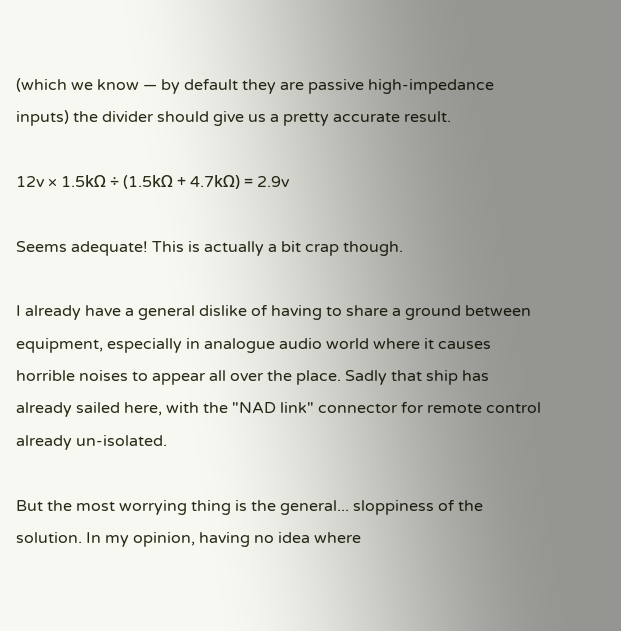(which we know — by default they are passive high-impedance inputs) the divider should give us a pretty accurate result.

12v × 1.5kΩ ÷ (1.5kΩ + 4.7kΩ) = 2.9v

Seems adequate! This is actually a bit crap though.

I already have a general dislike of having to share a ground between equipment, especially in analogue audio world where it causes horrible noises to appear all over the place. Sadly that ship has already sailed here, with the "NAD link" connector for remote control already un-isolated.

But the most worrying thing is the general... sloppiness of the solution. In my opinion, having no idea where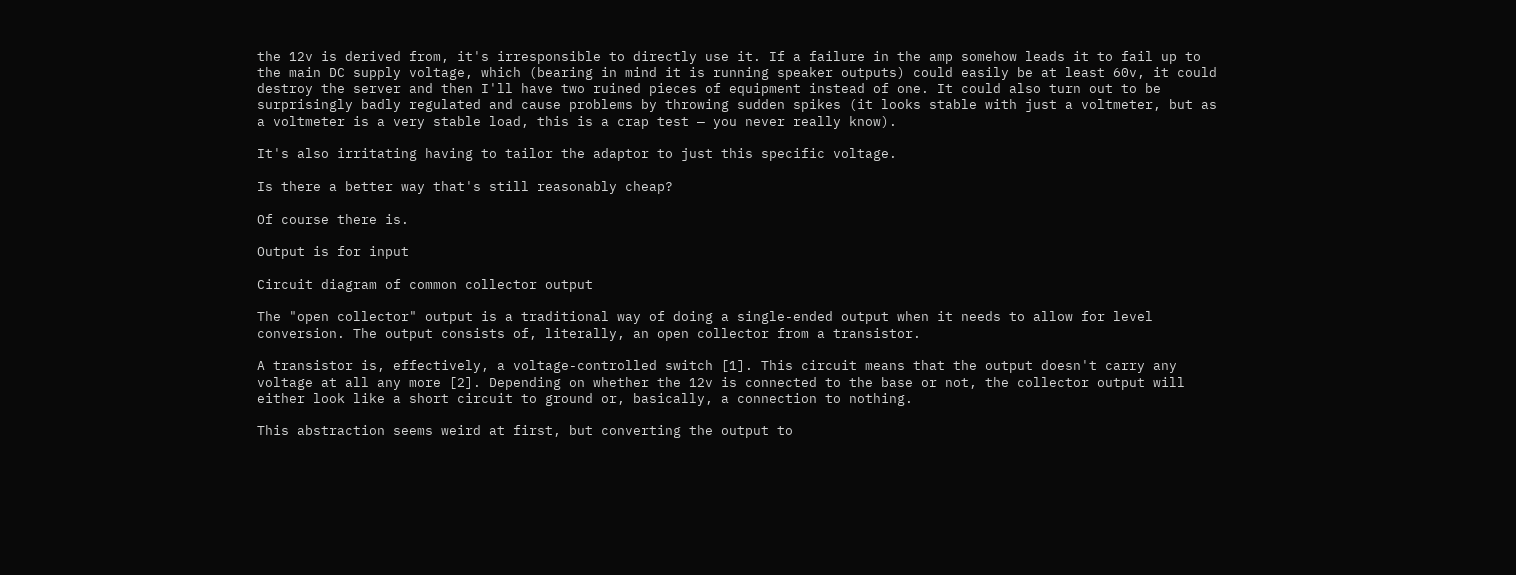the 12v is derived from, it's irresponsible to directly use it. If a failure in the amp somehow leads it to fail up to the main DC supply voltage, which (bearing in mind it is running speaker outputs) could easily be at least 60v, it could destroy the server and then I'll have two ruined pieces of equipment instead of one. It could also turn out to be surprisingly badly regulated and cause problems by throwing sudden spikes (it looks stable with just a voltmeter, but as a voltmeter is a very stable load, this is a crap test — you never really know).

It's also irritating having to tailor the adaptor to just this specific voltage.

Is there a better way that's still reasonably cheap?

Of course there is.

Output is for input

Circuit diagram of common collector output

The "open collector" output is a traditional way of doing a single-ended output when it needs to allow for level conversion. The output consists of, literally, an open collector from a transistor.

A transistor is, effectively, a voltage-controlled switch [1]. This circuit means that the output doesn't carry any voltage at all any more [2]. Depending on whether the 12v is connected to the base or not, the collector output will either look like a short circuit to ground or, basically, a connection to nothing.

This abstraction seems weird at first, but converting the output to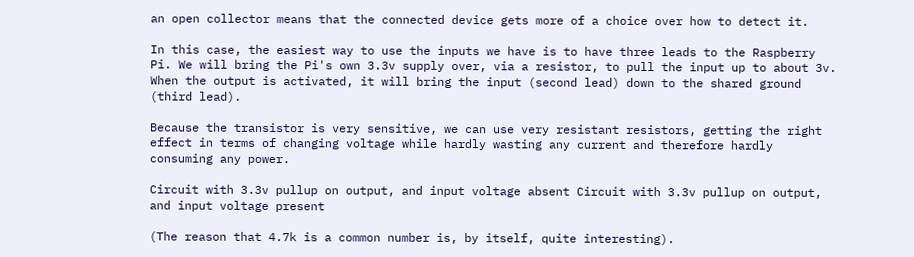an open collector means that the connected device gets more of a choice over how to detect it.

In this case, the easiest way to use the inputs we have is to have three leads to the Raspberry Pi. We will bring the Pi's own 3.3v supply over, via a resistor, to pull the input up to about 3v. When the output is activated, it will bring the input (second lead) down to the shared ground (third lead).

Because the transistor is very sensitive, we can use very resistant resistors, getting the right effect in terms of changing voltage while hardly wasting any current and therefore hardly consuming any power.

Circuit with 3.3v pullup on output, and input voltage absent Circuit with 3.3v pullup on output, and input voltage present

(The reason that 4.7k is a common number is, by itself, quite interesting).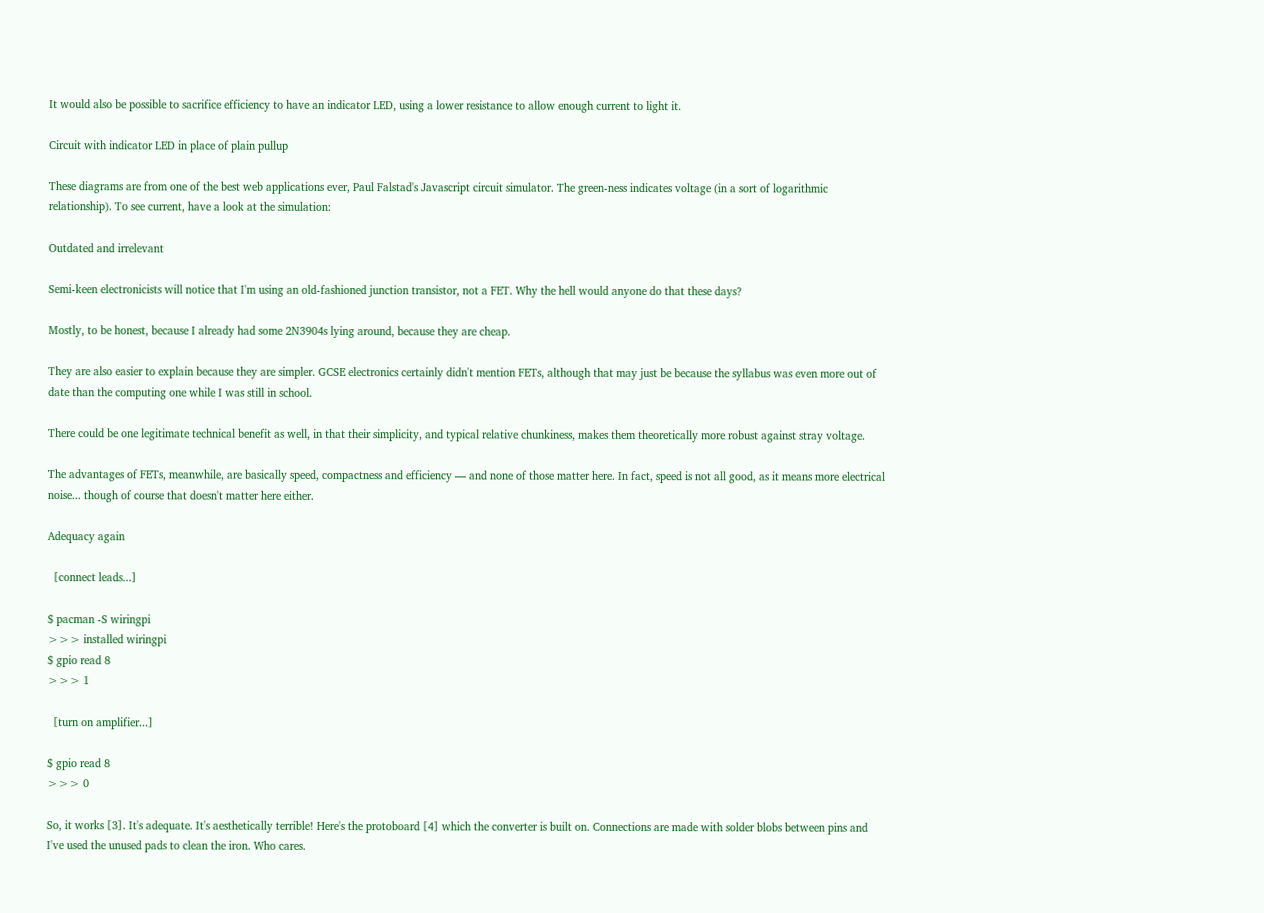It would also be possible to sacrifice efficiency to have an indicator LED, using a lower resistance to allow enough current to light it.

Circuit with indicator LED in place of plain pullup

These diagrams are from one of the best web applications ever, Paul Falstad's Javascript circuit simulator. The green-ness indicates voltage (in a sort of logarithmic relationship). To see current, have a look at the simulation:

Outdated and irrelevant

Semi-keen electronicists will notice that I'm using an old-fashioned junction transistor, not a FET. Why the hell would anyone do that these days?

Mostly, to be honest, because I already had some 2N3904s lying around, because they are cheap.

They are also easier to explain because they are simpler. GCSE electronics certainly didn't mention FETs, although that may just be because the syllabus was even more out of date than the computing one while I was still in school.

There could be one legitimate technical benefit as well, in that their simplicity, and typical relative chunkiness, makes them theoretically more robust against stray voltage.

The advantages of FETs, meanwhile, are basically speed, compactness and efficiency — and none of those matter here. In fact, speed is not all good, as it means more electrical noise... though of course that doesn't matter here either.

Adequacy again

  [connect leads...]

$ pacman -S wiringpi
>>> installed wiringpi
$ gpio read 8
>>> 1

  [turn on amplifier...]

$ gpio read 8
>>> 0

So, it works [3]. It's adequate. It's aesthetically terrible! Here's the protoboard [4] which the converter is built on. Connections are made with solder blobs between pins and I've used the unused pads to clean the iron. Who cares.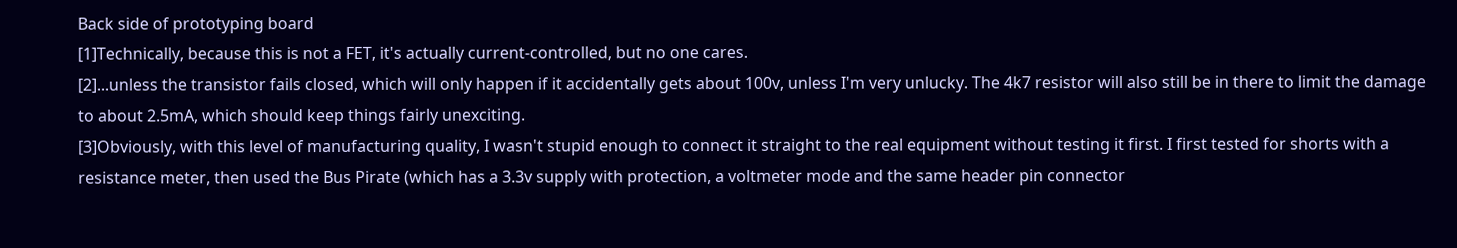Back side of prototyping board
[1]Technically, because this is not a FET, it's actually current-controlled, but no one cares.
[2]...unless the transistor fails closed, which will only happen if it accidentally gets about 100v, unless I'm very unlucky. The 4k7 resistor will also still be in there to limit the damage to about 2.5mA, which should keep things fairly unexciting.
[3]Obviously, with this level of manufacturing quality, I wasn't stupid enough to connect it straight to the real equipment without testing it first. I first tested for shorts with a resistance meter, then used the Bus Pirate (which has a 3.3v supply with protection, a voltmeter mode and the same header pin connector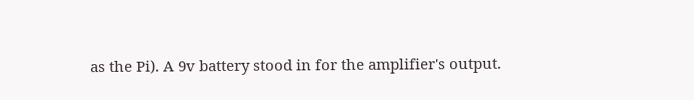as the Pi). A 9v battery stood in for the amplifier's output.